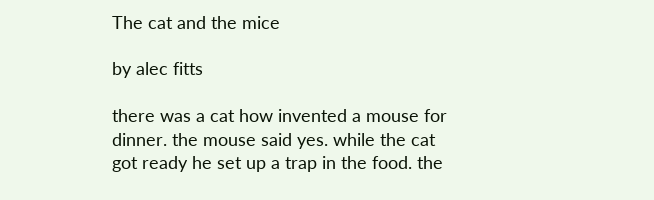The cat and the mice

by alec fitts

there was a cat how invented a mouse for dinner. the mouse said yes. while the cat got ready he set up a trap in the food. the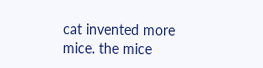cat invented more mice. the mice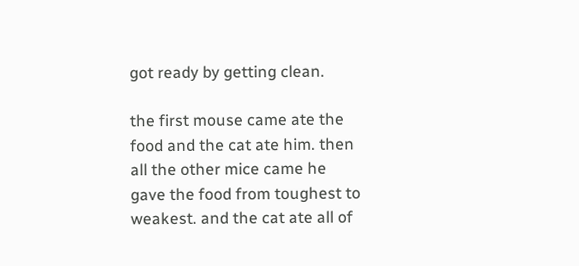got ready by getting clean.

the first mouse came ate the food and the cat ate him. then all the other mice came he gave the food from toughest to weakest. and the cat ate all of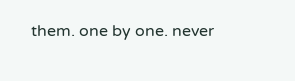them. one by one. never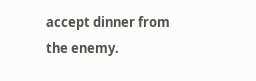accept dinner from the enemy.